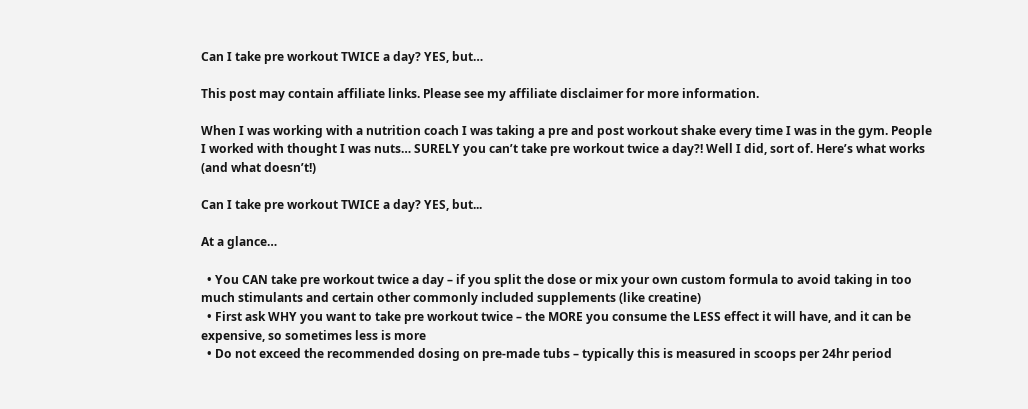Can I take pre workout TWICE a day? YES, but…

This post may contain affiliate links. Please see my affiliate disclaimer for more information.

When I was working with a nutrition coach I was taking a pre and post workout shake every time I was in the gym. People I worked with thought I was nuts… SURELY you can’t take pre workout twice a day?! Well I did, sort of. Here’s what works (and what doesn’t!)

Can I take pre workout TWICE a day? YES, but...

At a glance…

  • You CAN take pre workout twice a day – if you split the dose or mix your own custom formula to avoid taking in too much stimulants and certain other commonly included supplements (like creatine)
  • First ask WHY you want to take pre workout twice – the MORE you consume the LESS effect it will have, and it can be expensive, so sometimes less is more
  • Do not exceed the recommended dosing on pre-made tubs – typically this is measured in scoops per 24hr period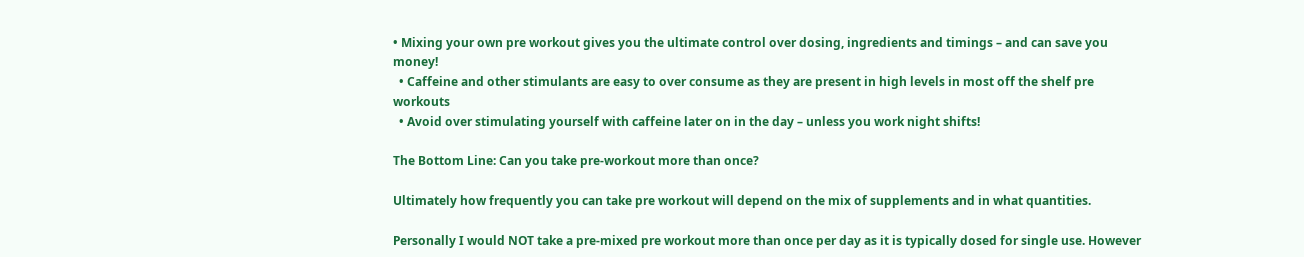• Mixing your own pre workout gives you the ultimate control over dosing, ingredients and timings – and can save you money!
  • Caffeine and other stimulants are easy to over consume as they are present in high levels in most off the shelf pre workouts
  • Avoid over stimulating yourself with caffeine later on in the day – unless you work night shifts!

The Bottom Line: Can you take pre-workout more than once?

Ultimately how frequently you can take pre workout will depend on the mix of supplements and in what quantities.

Personally I would NOT take a pre-mixed pre workout more than once per day as it is typically dosed for single use. However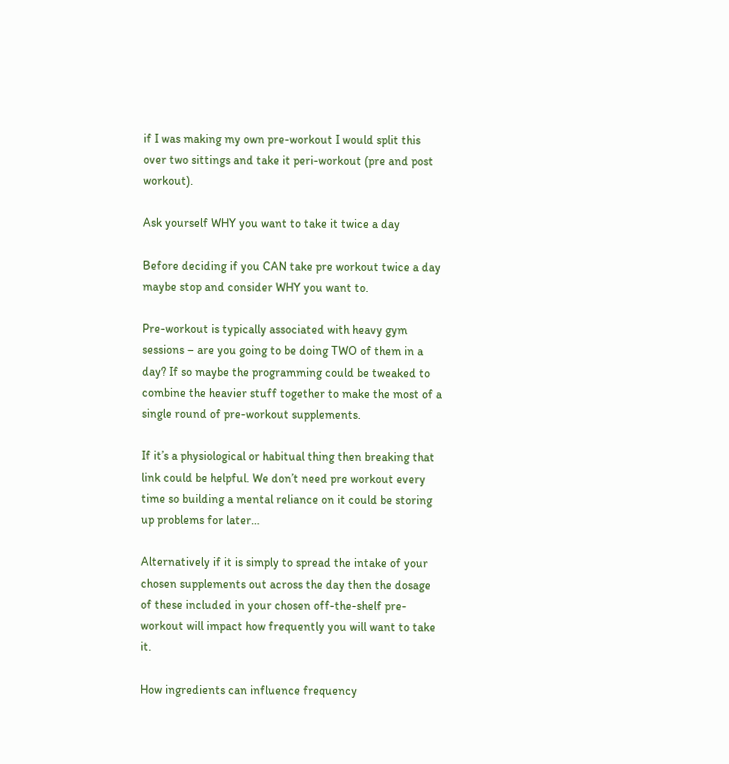if I was making my own pre-workout I would split this over two sittings and take it peri-workout (pre and post workout).

Ask yourself WHY you want to take it twice a day

Before deciding if you CAN take pre workout twice a day maybe stop and consider WHY you want to.

Pre-workout is typically associated with heavy gym sessions – are you going to be doing TWO of them in a day? If so maybe the programming could be tweaked to combine the heavier stuff together to make the most of a single round of pre-workout supplements.

If it’s a physiological or habitual thing then breaking that link could be helpful. We don’t need pre workout every time so building a mental reliance on it could be storing up problems for later…

Alternatively if it is simply to spread the intake of your chosen supplements out across the day then the dosage of these included in your chosen off-the-shelf pre-workout will impact how frequently you will want to take it.

How ingredients can influence frequency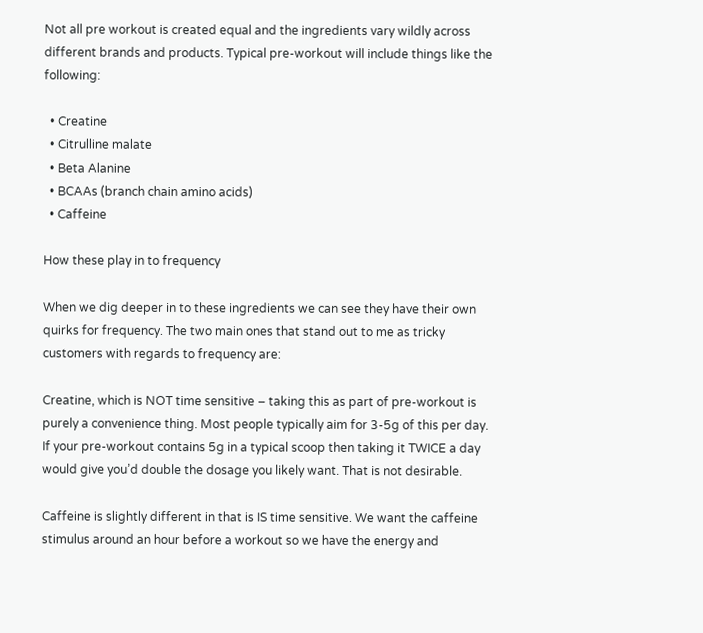Not all pre workout is created equal and the ingredients vary wildly across different brands and products. Typical pre-workout will include things like the following:

  • Creatine
  • Citrulline malate
  • Beta Alanine
  • BCAAs (branch chain amino acids)
  • Caffeine

How these play in to frequency

When we dig deeper in to these ingredients we can see they have their own quirks for frequency. The two main ones that stand out to me as tricky customers with regards to frequency are:

Creatine, which is NOT time sensitive – taking this as part of pre-workout is purely a convenience thing. Most people typically aim for 3-5g of this per day. If your pre-workout contains 5g in a typical scoop then taking it TWICE a day would give you’d double the dosage you likely want. That is not desirable.

Caffeine is slightly different in that is IS time sensitive. We want the caffeine stimulus around an hour before a workout so we have the energy and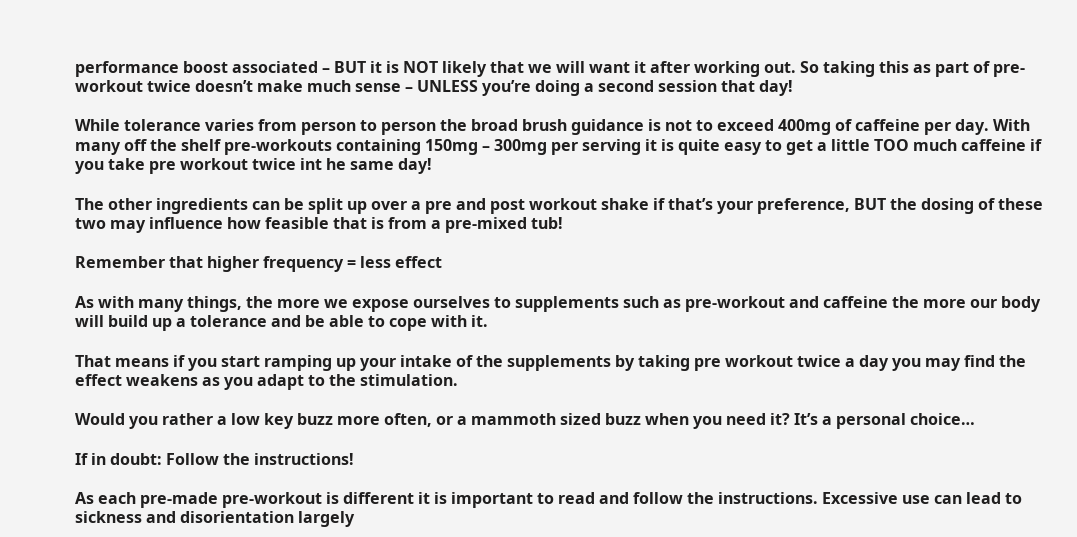performance boost associated – BUT it is NOT likely that we will want it after working out. So taking this as part of pre-workout twice doesn’t make much sense – UNLESS you’re doing a second session that day!

While tolerance varies from person to person the broad brush guidance is not to exceed 400mg of caffeine per day. With many off the shelf pre-workouts containing 150mg – 300mg per serving it is quite easy to get a little TOO much caffeine if you take pre workout twice int he same day!

The other ingredients can be split up over a pre and post workout shake if that’s your preference, BUT the dosing of these two may influence how feasible that is from a pre-mixed tub!

Remember that higher frequency = less effect

As with many things, the more we expose ourselves to supplements such as pre-workout and caffeine the more our body will build up a tolerance and be able to cope with it.

That means if you start ramping up your intake of the supplements by taking pre workout twice a day you may find the effect weakens as you adapt to the stimulation.

Would you rather a low key buzz more often, or a mammoth sized buzz when you need it? It’s a personal choice…

If in doubt: Follow the instructions!

As each pre-made pre-workout is different it is important to read and follow the instructions. Excessive use can lead to sickness and disorientation largely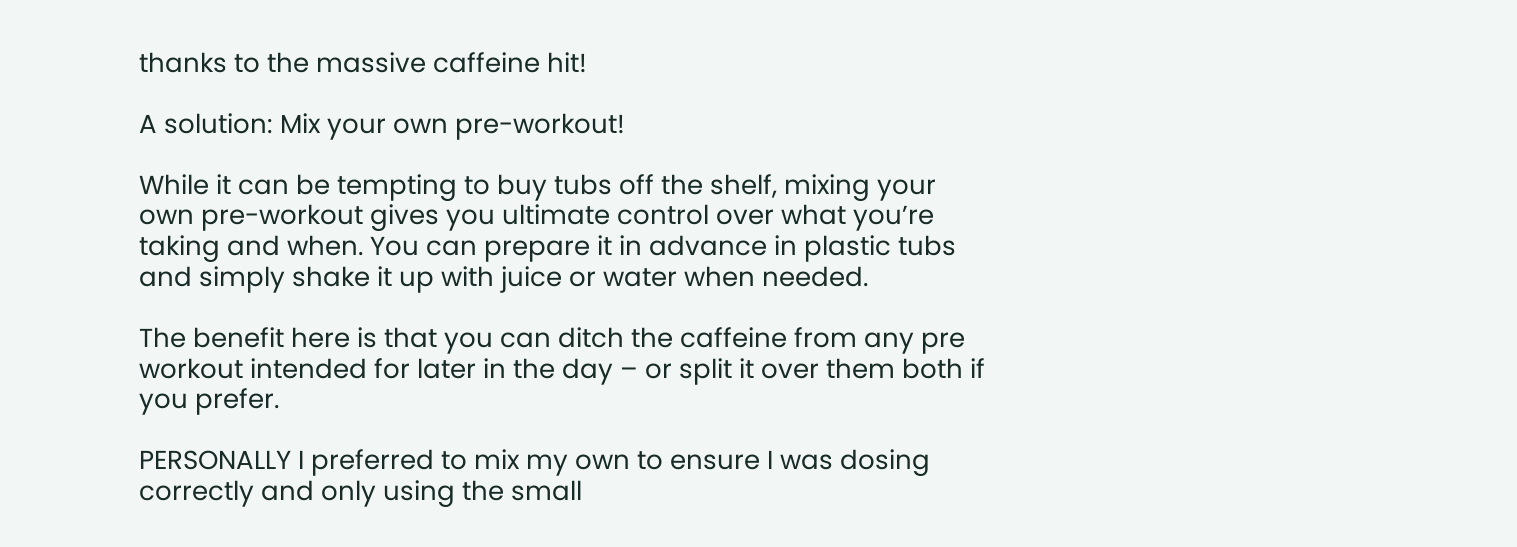thanks to the massive caffeine hit!

A solution: Mix your own pre-workout!

While it can be tempting to buy tubs off the shelf, mixing your own pre-workout gives you ultimate control over what you’re taking and when. You can prepare it in advance in plastic tubs and simply shake it up with juice or water when needed.

The benefit here is that you can ditch the caffeine from any pre workout intended for later in the day – or split it over them both if you prefer.

PERSONALLY I preferred to mix my own to ensure I was dosing correctly and only using the small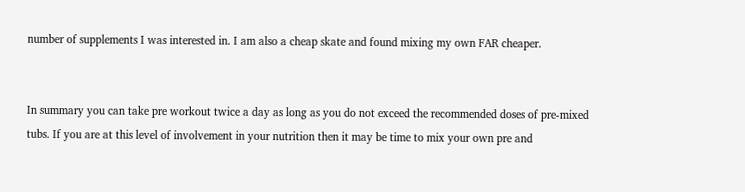number of supplements I was interested in. I am also a cheap skate and found mixing my own FAR cheaper.


In summary you can take pre workout twice a day as long as you do not exceed the recommended doses of pre-mixed tubs. If you are at this level of involvement in your nutrition then it may be time to mix your own pre and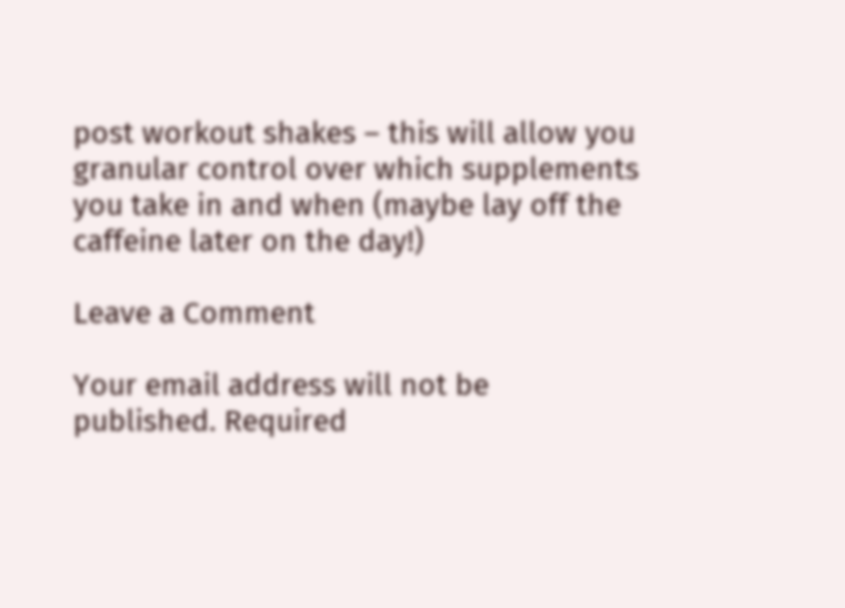post workout shakes – this will allow you granular control over which supplements you take in and when (maybe lay off the caffeine later on the day!)

Leave a Comment

Your email address will not be published. Required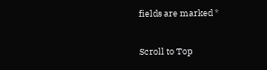fields are marked *

Scroll to Top